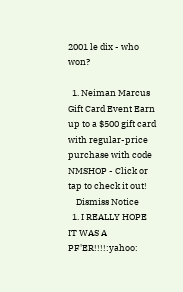2001 le dix - who won?

  1. Neiman Marcus Gift Card Event Earn up to a $500 gift card with regular-price purchase with code NMSHOP - Click or tap to check it out!
    Dismiss Notice
  1. I REALLY HOPE IT WAS A PF'ER!!!!:yahoo: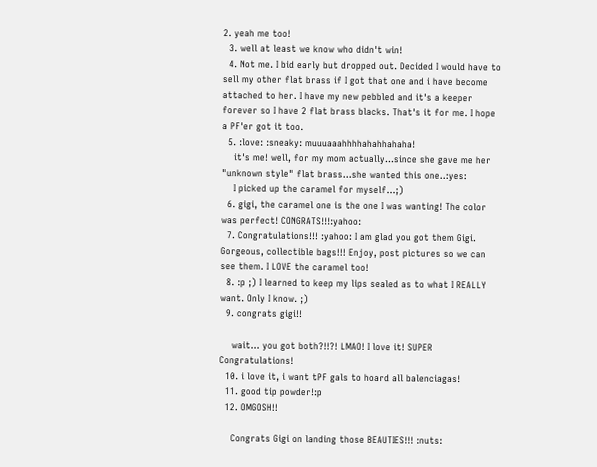2. yeah me too!
  3. well at least we know who didn't win!
  4. Not me. I bid early but dropped out. Decided I would have to sell my other flat brass if I got that one and i have become attached to her. I have my new pebbled and it's a keeper forever so I have 2 flat brass blacks. That's it for me. I hope a PF'er got it too.
  5. :love: :sneaky: muuuaaahhhhahahhahaha!
    it's me! well, for my mom actually...since she gave me her "unknown style" flat brass...she wanted this one..:yes:
    I picked up the caramel for myself...;)
  6. gigi, the caramel one is the one I was wanting! The color was perfect! CONGRATS!!!:yahoo:
  7. Congratulations!!! :yahoo: I am glad you got them Gigi. Gorgeous, collectible bags!!! Enjoy, post pictures so we can see them. I LOVE the caramel too!
  8. :p ;) I learned to keep my lips sealed as to what I REALLY want. Only I know. ;)
  9. congrats gigi!!

    wait... you got both?!!?! LMAO! I love it! SUPER Congratulations!
  10. i love it, i want tPF gals to hoard all balenciagas!
  11. good tip powder!:p
  12. OMGOSH!!

    Congrats Gigi on landing those BEAUTIES!!! :nuts: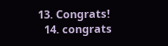13. Congrats!
  14. congrats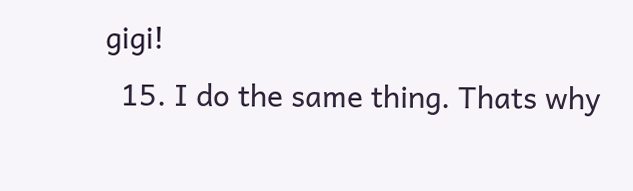gigi!
  15. I do the same thing. Thats why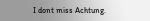I dont miss Achtung.